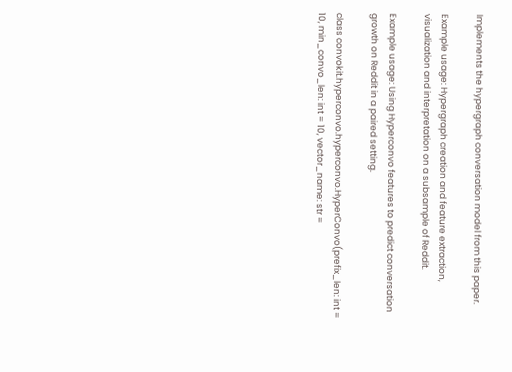Implements the hypergraph conversation model from this paper.

Example usage: Hypergraph creation and feature extraction, visualization and interpretation on a subsample of Reddit.

Example usage: Using Hyperconvo features to predict conversation growth on Reddit in a paired setting.

class convokit.hyperconvo.hyperconvo.HyperConvo(prefix_len: int = 10, min_convo_len: int = 10, vector_name: str =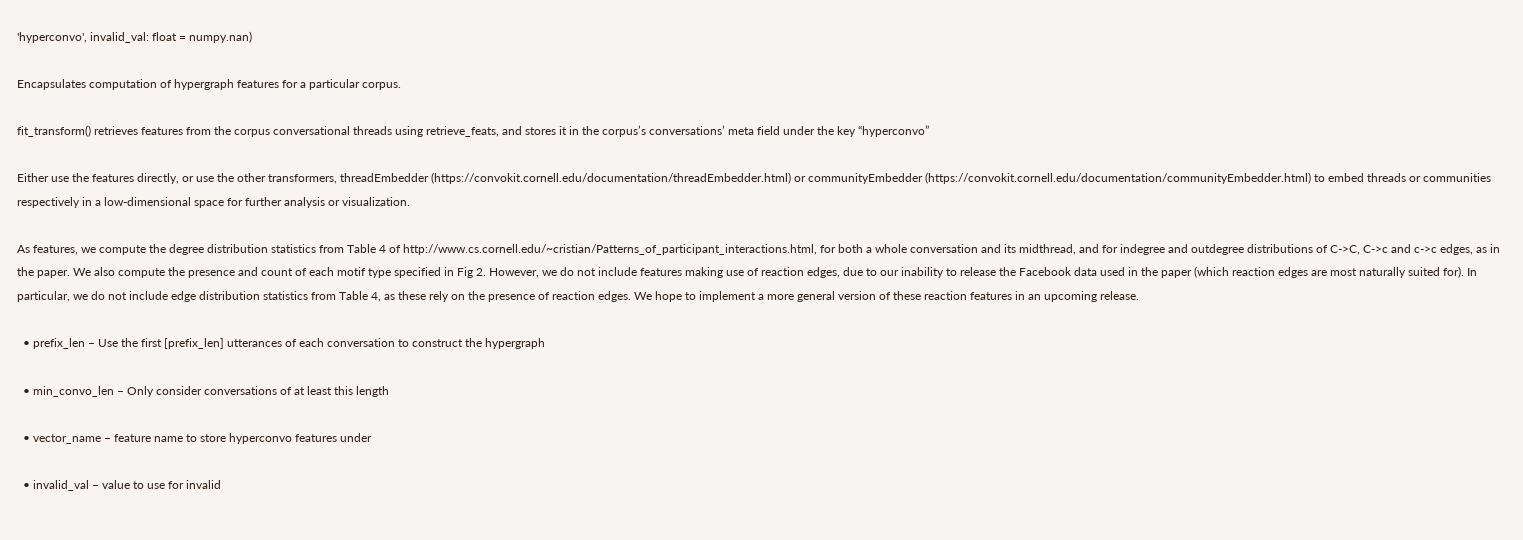'hyperconvo', invalid_val: float = numpy.nan)

Encapsulates computation of hypergraph features for a particular corpus.

fit_transform() retrieves features from the corpus conversational threads using retrieve_feats, and stores it in the corpus’s conversations’ meta field under the key “hyperconvo”

Either use the features directly, or use the other transformers, threadEmbedder (https://convokit.cornell.edu/documentation/threadEmbedder.html) or communityEmbedder (https://convokit.cornell.edu/documentation/communityEmbedder.html) to embed threads or communities respectively in a low-dimensional space for further analysis or visualization.

As features, we compute the degree distribution statistics from Table 4 of http://www.cs.cornell.edu/~cristian/Patterns_of_participant_interactions.html, for both a whole conversation and its midthread, and for indegree and outdegree distributions of C->C, C->c and c->c edges, as in the paper. We also compute the presence and count of each motif type specified in Fig 2. However, we do not include features making use of reaction edges, due to our inability to release the Facebook data used in the paper (which reaction edges are most naturally suited for). In particular, we do not include edge distribution statistics from Table 4, as these rely on the presence of reaction edges. We hope to implement a more general version of these reaction features in an upcoming release.

  • prefix_len – Use the first [prefix_len] utterances of each conversation to construct the hypergraph

  • min_convo_len – Only consider conversations of at least this length

  • vector_name – feature name to store hyperconvo features under

  • invalid_val – value to use for invalid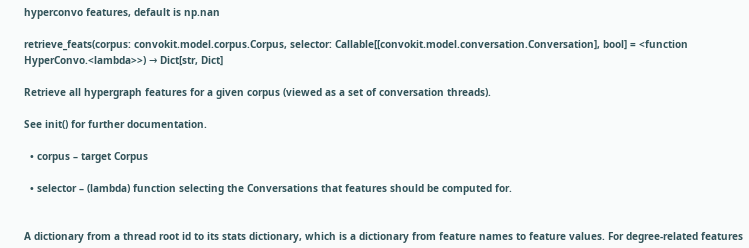hyperconvo features, default is np.nan

retrieve_feats(corpus: convokit.model.corpus.Corpus, selector: Callable[[convokit.model.conversation.Conversation], bool] = <function HyperConvo.<lambda>>) → Dict[str, Dict]

Retrieve all hypergraph features for a given corpus (viewed as a set of conversation threads).

See init() for further documentation.

  • corpus – target Corpus

  • selector – (lambda) function selecting the Conversations that features should be computed for.


A dictionary from a thread root id to its stats dictionary, which is a dictionary from feature names to feature values. For degree-related features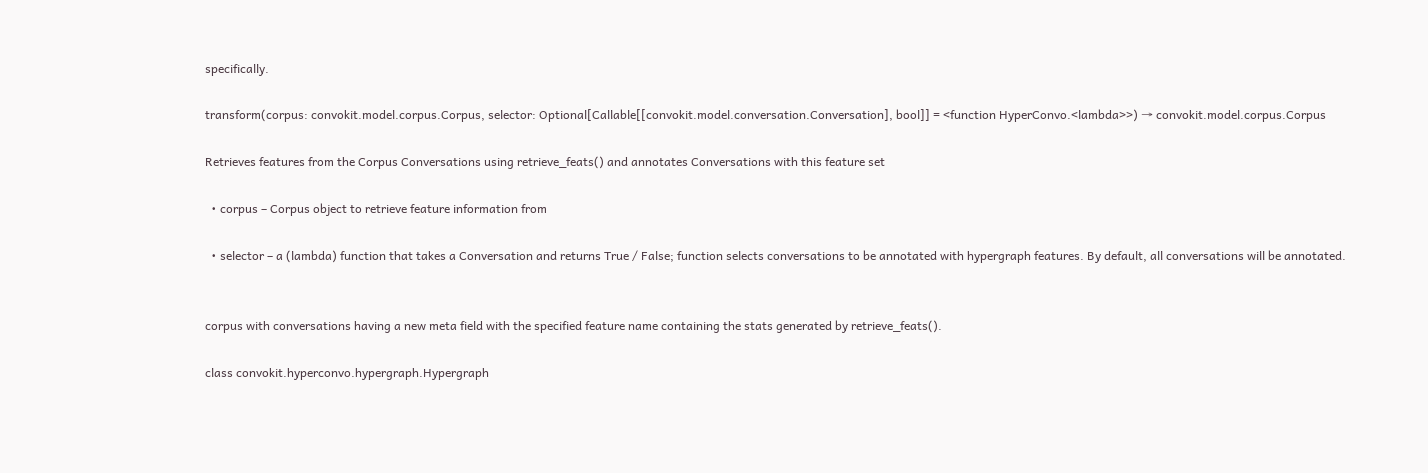specifically.

transform(corpus: convokit.model.corpus.Corpus, selector: Optional[Callable[[convokit.model.conversation.Conversation], bool]] = <function HyperConvo.<lambda>>) → convokit.model.corpus.Corpus

Retrieves features from the Corpus Conversations using retrieve_feats() and annotates Conversations with this feature set

  • corpus – Corpus object to retrieve feature information from

  • selector – a (lambda) function that takes a Conversation and returns True / False; function selects conversations to be annotated with hypergraph features. By default, all conversations will be annotated.


corpus with conversations having a new meta field with the specified feature name containing the stats generated by retrieve_feats().

class convokit.hyperconvo.hypergraph.Hypergraph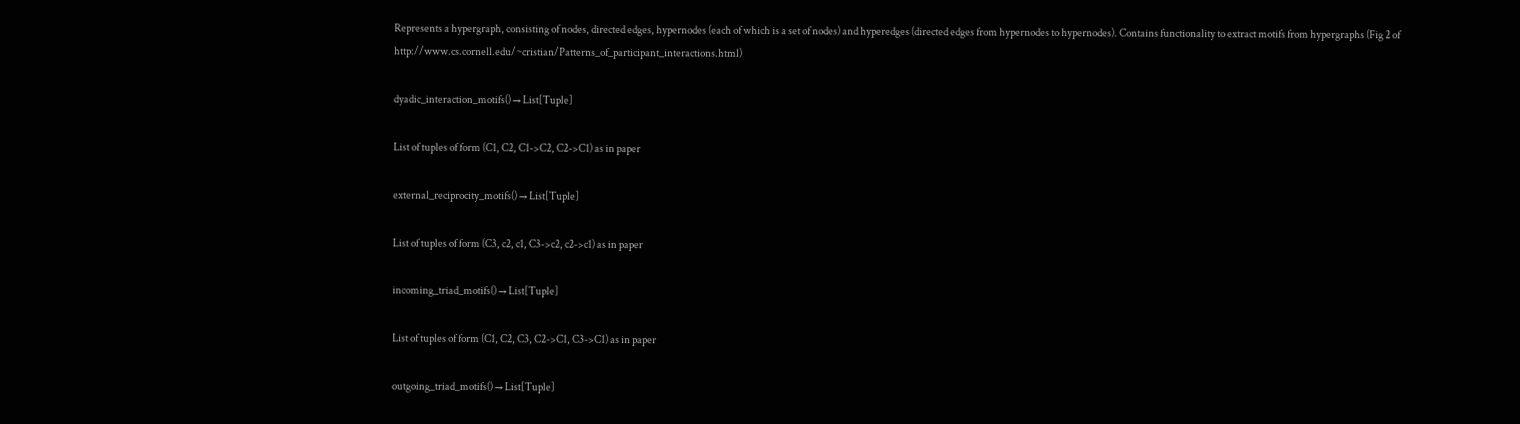Represents a hypergraph, consisting of nodes, directed edges, hypernodes (each of which is a set of nodes) and hyperedges (directed edges from hypernodes to hypernodes). Contains functionality to extract motifs from hypergraphs (Fig 2 of http://www.cs.cornell.edu/~cristian/Patterns_of_participant_interactions.html)

dyadic_interaction_motifs() → List[Tuple]

List of tuples of form (C1, C2, C1->C2, C2->C1) as in paper

external_reciprocity_motifs() → List[Tuple]

List of tuples of form (C3, c2, c1, C3->c2, c2->c1) as in paper

incoming_triad_motifs() → List[Tuple]

List of tuples of form (C1, C2, C3, C2->C1, C3->C1) as in paper

outgoing_triad_motifs() → List[Tuple]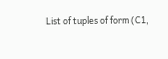List of tuples of form (C1,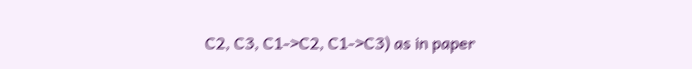C2, C3, C1->C2, C1->C3) as in paper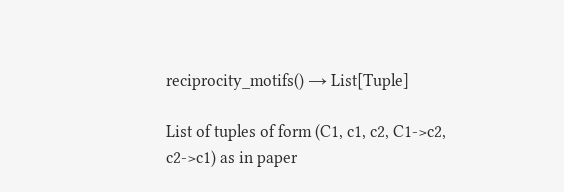reciprocity_motifs() → List[Tuple]

List of tuples of form (C1, c1, c2, C1->c2, c2->c1) as in paper